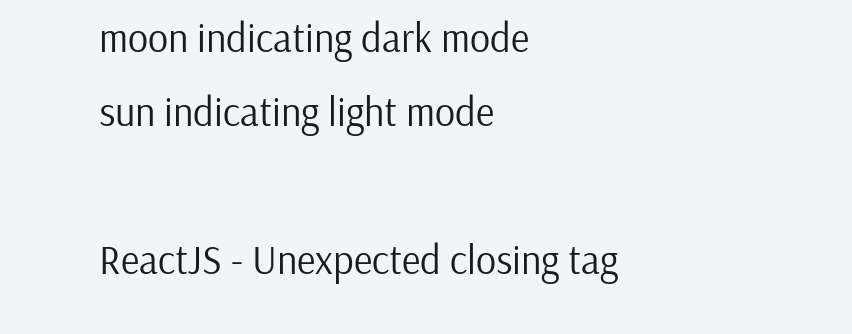moon indicating dark mode
sun indicating light mode

ReactJS - Unexpected closing tag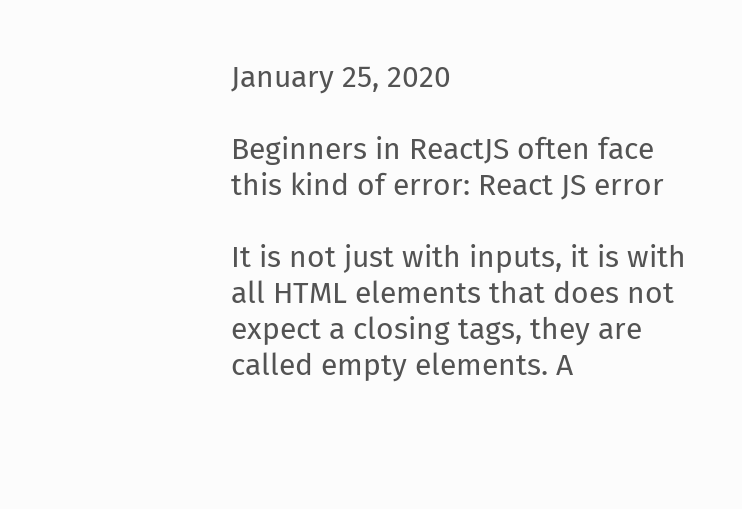January 25, 2020

Beginners in ReactJS often face this kind of error: React JS error

It is not just with inputs, it is with all HTML elements that does not expect a closing tags, they are called empty elements. A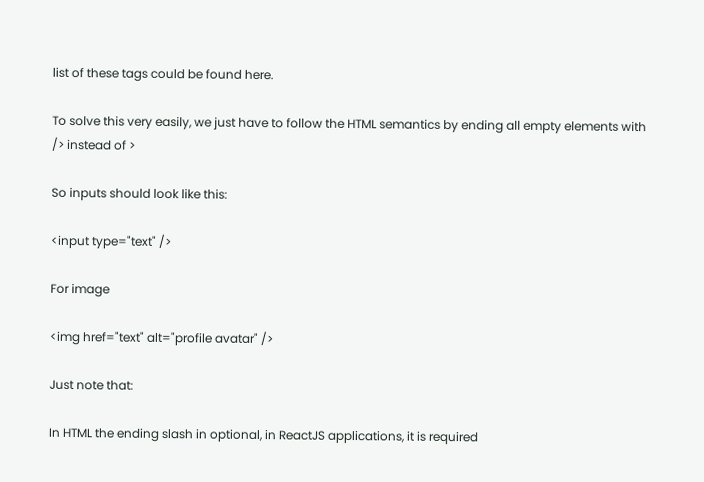list of these tags could be found here.

To solve this very easily, we just have to follow the HTML semantics by ending all empty elements with /> instead of >

So inputs should look like this:

<input type="text" />

For image

<img href="text" alt="profile avatar" />

Just note that:

In HTML the ending slash in optional, in ReactJS applications, it is required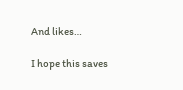And likes…

I hope this saves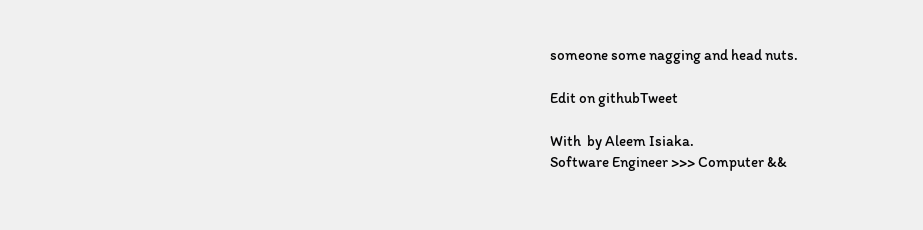someone some nagging and head nuts.

Edit on githubTweet

With  by Aleem Isiaka.
Software Engineer >>> Computer &&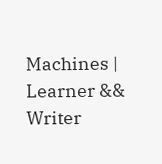Machines | Learner && Writer